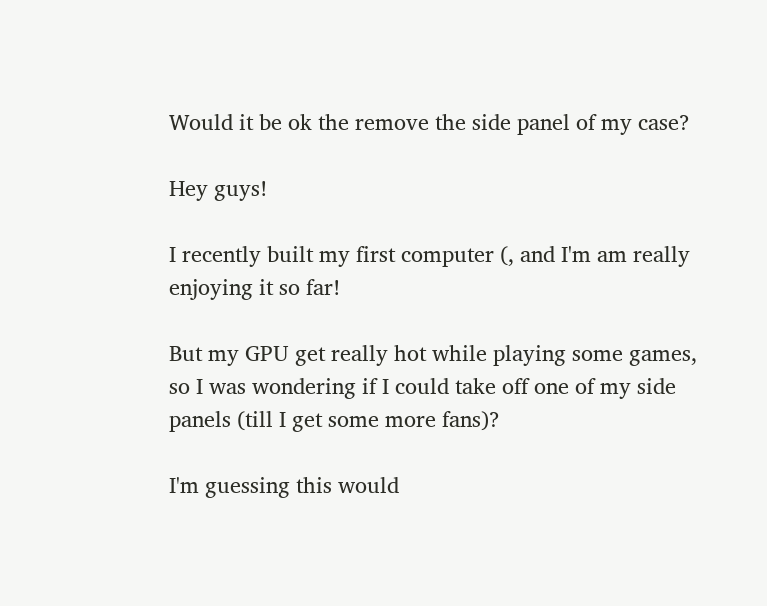Would it be ok the remove the side panel of my case?

Hey guys!

I recently built my first computer (, and I'm am really enjoying it so far!

But my GPU get really hot while playing some games, so I was wondering if I could take off one of my side panels (till I get some more fans)?

I'm guessing this would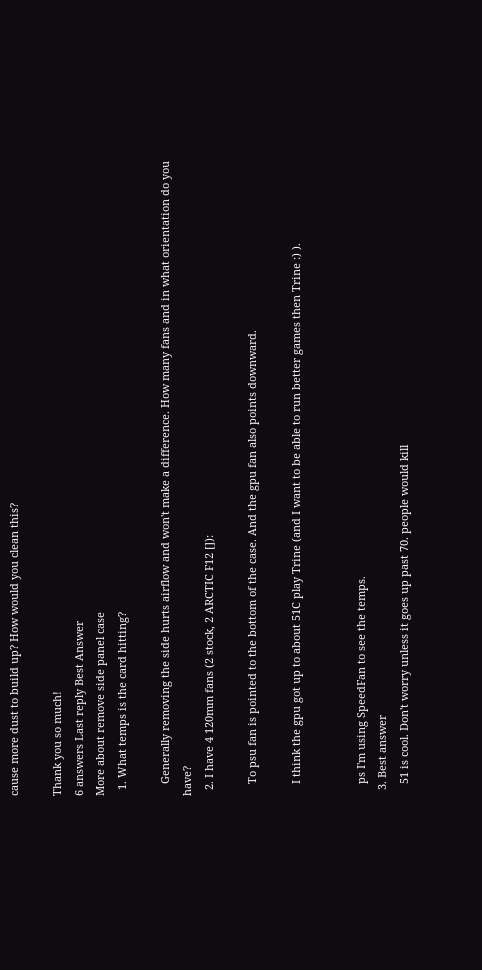cause more dust to build up? How would you clean this?

Thank you so much!
6 answers Last reply Best Answer
More about remove side panel case
  1. What temps is the card hitting?

    Generally removing the side hurts airflow and won't make a difference. How many fans and in what orientation do you have?
  2. I have 4 120mm fans (2 stock, 2 ARCTIC F12 []):

    To psu fan is pointed to the bottom of the case. And the gpu fan also points downward.

    I think the gpu got up to about 51C play Trine (and I want to be able to run better games then Trine :) ).


    ps I'm using SpeedFan to see the temps.
  3. Best answer
    51 is cool. Don't worry unless it goes up past 70. people would kill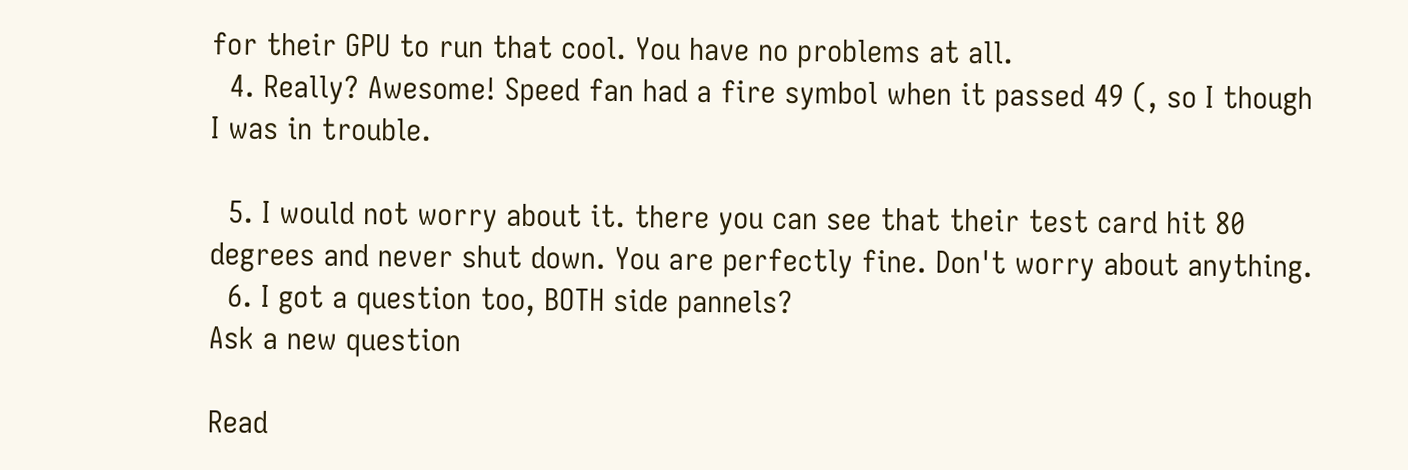for their GPU to run that cool. You have no problems at all.
  4. Really? Awesome! Speed fan had a fire symbol when it passed 49 (, so I though I was in trouble.

  5. I would not worry about it. there you can see that their test card hit 80 degrees and never shut down. You are perfectly fine. Don't worry about anything.
  6. I got a question too, BOTH side pannels?
Ask a new question

Read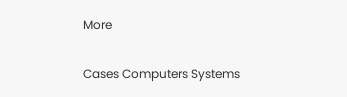More

Cases Computers Systems